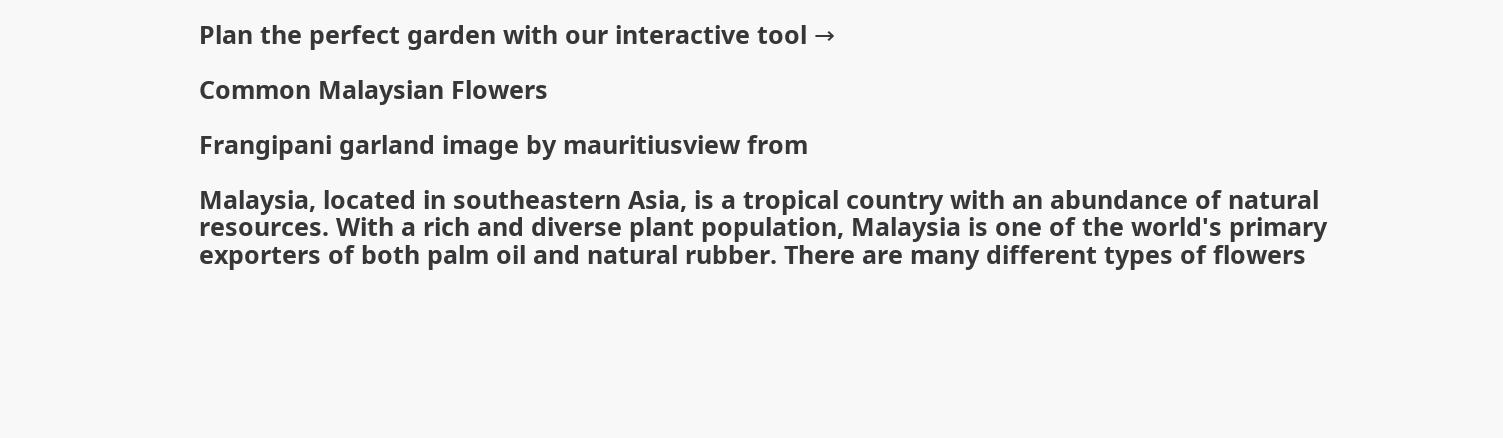Plan the perfect garden with our interactive tool →

Common Malaysian Flowers

Frangipani garland image by mauritiusview from

Malaysia, located in southeastern Asia, is a tropical country with an abundance of natural resources. With a rich and diverse plant population, Malaysia is one of the world's primary exporters of both palm oil and natural rubber. There are many different types of flowers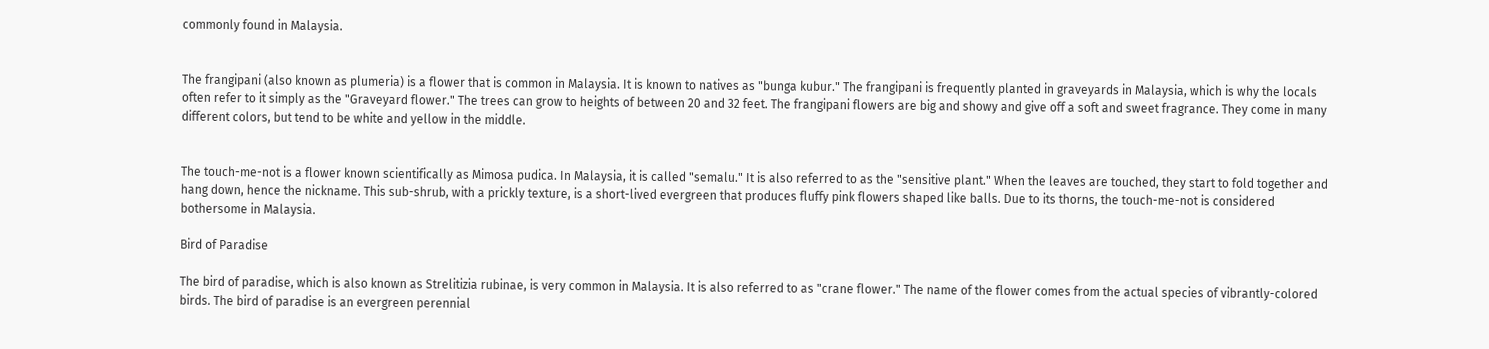commonly found in Malaysia.


The frangipani (also known as plumeria) is a flower that is common in Malaysia. It is known to natives as "bunga kubur." The frangipani is frequently planted in graveyards in Malaysia, which is why the locals often refer to it simply as the "Graveyard flower." The trees can grow to heights of between 20 and 32 feet. The frangipani flowers are big and showy and give off a soft and sweet fragrance. They come in many different colors, but tend to be white and yellow in the middle.


The touch-me-not is a flower known scientifically as Mimosa pudica. In Malaysia, it is called "semalu." It is also referred to as the "sensitive plant." When the leaves are touched, they start to fold together and hang down, hence the nickname. This sub-shrub, with a prickly texture, is a short-lived evergreen that produces fluffy pink flowers shaped like balls. Due to its thorns, the touch-me-not is considered bothersome in Malaysia.

Bird of Paradise

The bird of paradise, which is also known as Strelitizia rubinae, is very common in Malaysia. It is also referred to as "crane flower." The name of the flower comes from the actual species of vibrantly-colored birds. The bird of paradise is an evergreen perennial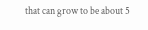that can grow to be about 5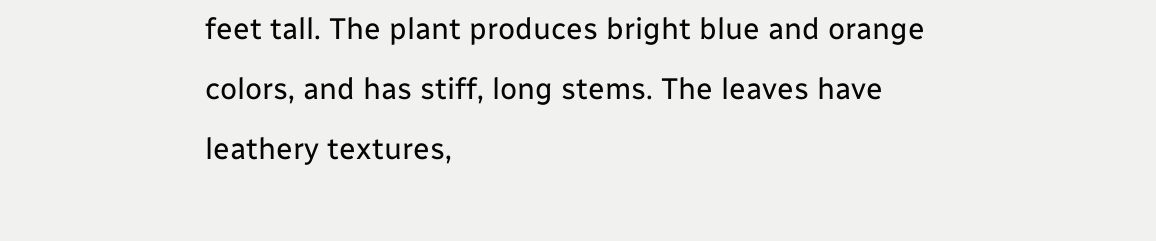feet tall. The plant produces bright blue and orange colors, and has stiff, long stems. The leaves have leathery textures,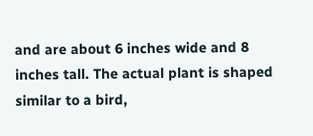and are about 6 inches wide and 8 inches tall. The actual plant is shaped similar to a bird,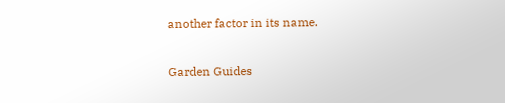another factor in its name.

Garden Guides